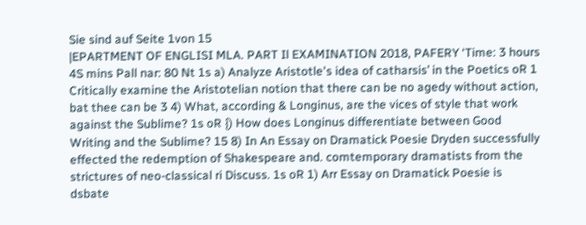Sie sind auf Seite 1von 15
|EPARTMENT OF ENGLISI MLA. PART Il EXAMINATION 2018, PAFERY ‘Time: 3 hours 4S mins Pall nar: 80 Nt 1s a) Analyze Aristotle's idea of catharsis’ in the Poetics oR 1 Critically examine the Aristotelian notion that there can be no agedy without action, bat thee can be 3 4) What, according & Longinus, are the vices of style that work against the Sublime? 1s oR {) How does Longinus differentiate between Good Writing and the Sublime? 15 8) In An Essay on Dramatick Poesie Dryden successfully effected the redemption of Shakespeare and. comtemporary dramatists from the strictures of neo-classical ri Discuss. 1s oR 1) Arr Essay on Dramatick Poesie is dsbate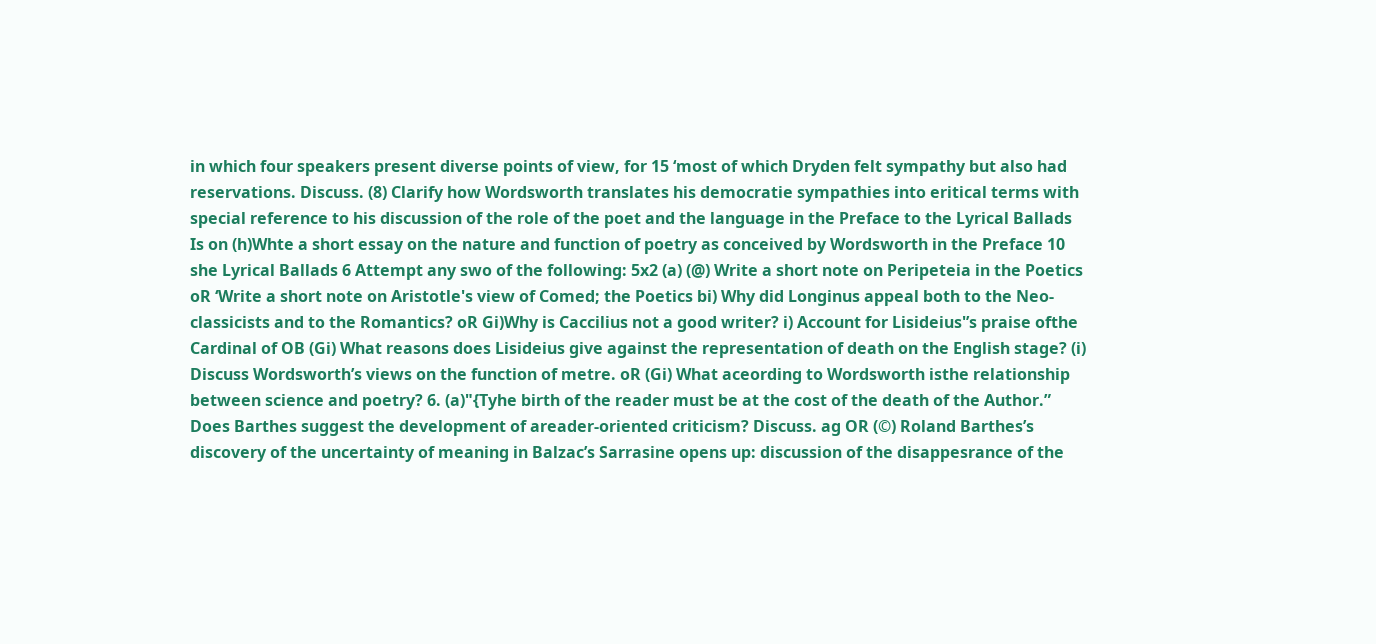in which four speakers present diverse points of view, for 15 ‘most of which Dryden felt sympathy but also had reservations. Discuss. (8) Clarify how Wordsworth translates his democratie sympathies into eritical terms with special reference to his discussion of the role of the poet and the language in the Preface to the Lyrical Ballads Is on (h)Whte a short essay on the nature and function of poetry as conceived by Wordsworth in the Preface 10 she Lyrical Ballads 6 Attempt any swo of the following: 5x2 (a) (@) Write a short note on Peripeteia in the Poetics oR ‘Write a short note on Aristotle's view of Comed; the Poetics bi) Why did Longinus appeal both to the Neo-classicists and to the Romantics? oR Gi)Why is Caccilius not a good writer? i) Account for Lisideius'’s praise ofthe Cardinal of OB (Gi) What reasons does Lisideius give against the representation of death on the English stage? (i) Discuss Wordsworth’s views on the function of metre. oR (Gi) What aceording to Wordsworth isthe relationship between science and poetry? 6. (a)"{Tyhe birth of the reader must be at the cost of the death of the Author.” Does Barthes suggest the development of areader-oriented criticism? Discuss. ag OR (©) Roland Barthes’s discovery of the uncertainty of meaning in Balzac’s Sarrasine opens up: discussion of the disappesrance of the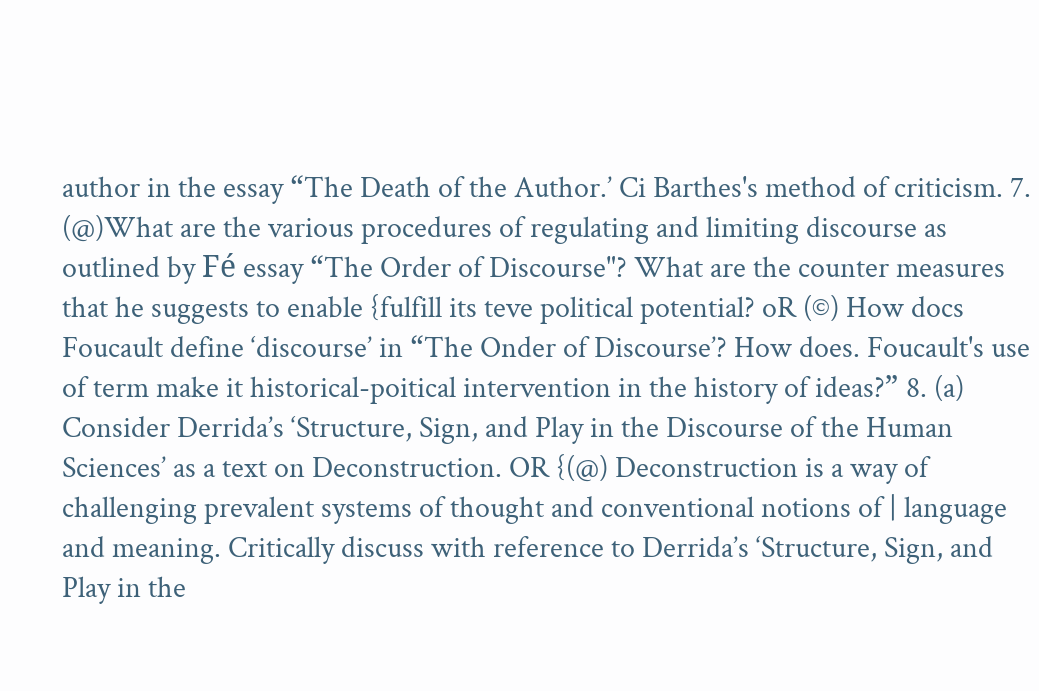author in the essay “The Death of the Author.’ Ci Barthes's method of criticism. 7. (@)What are the various procedures of regulating and limiting discourse as outlined by Fé essay “The Order of Discourse"? What are the counter measures that he suggests to enable {fulfill its teve political potential? oR (©) How docs Foucault define ‘discourse’ in “The Onder of Discourse’? How does. Foucault's use of term make it historical-poitical intervention in the history of ideas?” 8. (a) Consider Derrida’s ‘Structure, Sign, and Play in the Discourse of the Human Sciences’ as a text on Deconstruction. OR {(@) Deconstruction is a way of challenging prevalent systems of thought and conventional notions of | language and meaning. Critically discuss with reference to Derrida’s ‘Structure, Sign, and Play in the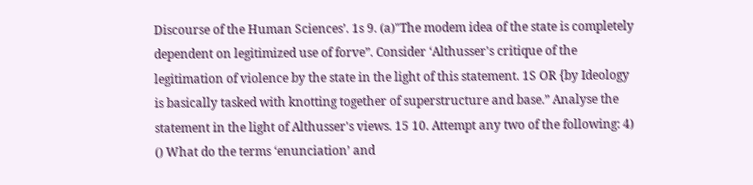Discourse of the Human Sciences’. 1s 9. (a)"The modem idea of the state is completely dependent on legitimized use of forve”. Consider ‘Althusser's critique of the legitimation of violence by the state in the light of this statement. 1S OR {by Ideology is basically tasked with knotting together of superstructure and base.” Analyse the statement in the light of Althusser's views. 15 10. Attempt any two of the following: 4) () What do the terms ‘enunciation’ and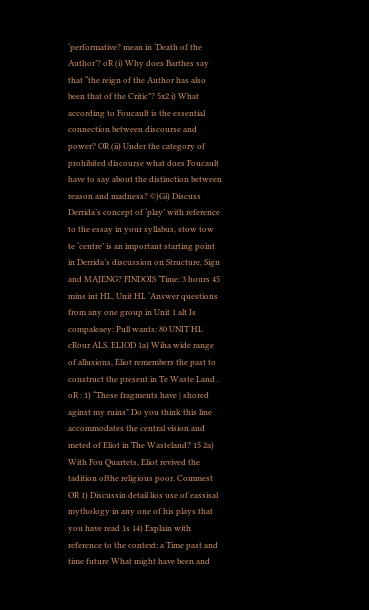‘performative? mean in ‘Death of the Author’? oR (i) Why does Barthes say that “the reign of the Author has also been that of the Critic"? 5x2 i) What according to Foucault is the essential connection between discourse and power? OR (ii) Under the category of prohibited discourse what does Foucault have to say about the distinction between reason and madness? ©)Gi) Discuss Derrida’s concept of ‘play’ with reference to the essay in your syllabus, stow tow te ‘centre’ is an important starting point in Derrida’s discussion on Structure, Sign and MAJENG? FINDOIS ‘Time: 3 hours 45 mins int HL, Unit HL ‘Answer questions from any one group in Unit 1 alt Is compaleaey: Pull wants: 80 UNIT HL cRour ALS. ELIOD 1a) Wiha wide range of allusions, Eliot remembers the past to construct the present in Te Waste Land . oR : 1) “These fragments have | shored aginst my ruins" Do you think this line accommodates the central vision and meted of Eliot in The Wasteland? 15 2a) With Fou Quartets, Eliot revived the tadition ofthe religious poor. Commest OR 1) Discussin detail lios use of eassisal mythology in any one of his plays that you have read 1s 14) Explain with reference to the context: a Time past and time future What might have been and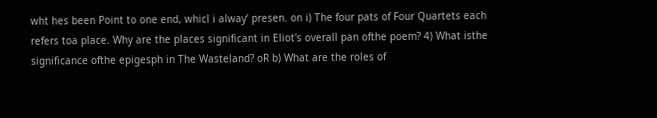wht hes been Point to one end, whicl i alway’ presen. on i) The four pats of Four Quartets each refers toa place. Why are the places significant in Eliot's overall pan ofthe poem? 4) What isthe significance ofthe epigesph in The Wasteland? oR b) What are the roles of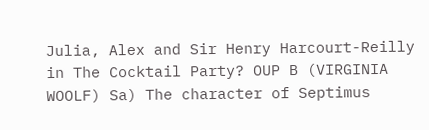Julia, Alex and Sir Henry Harcourt-Reilly in The Cocktail Party? OUP B (VIRGINIA WOOLF) Sa) The character of Septimus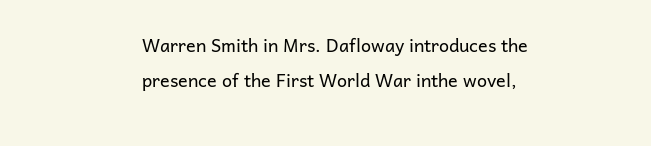Warren Smith in Mrs. Dafloway introduces the presence of the First World War inthe wovel,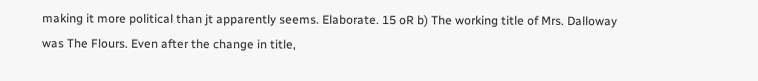making it more political than jt apparently seems. Elaborate. 15 oR b) The working title of Mrs. Dalloway was The Flours. Even after the change in title,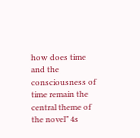how does time and the consciousness of time remain the central theme of the novel” 4s